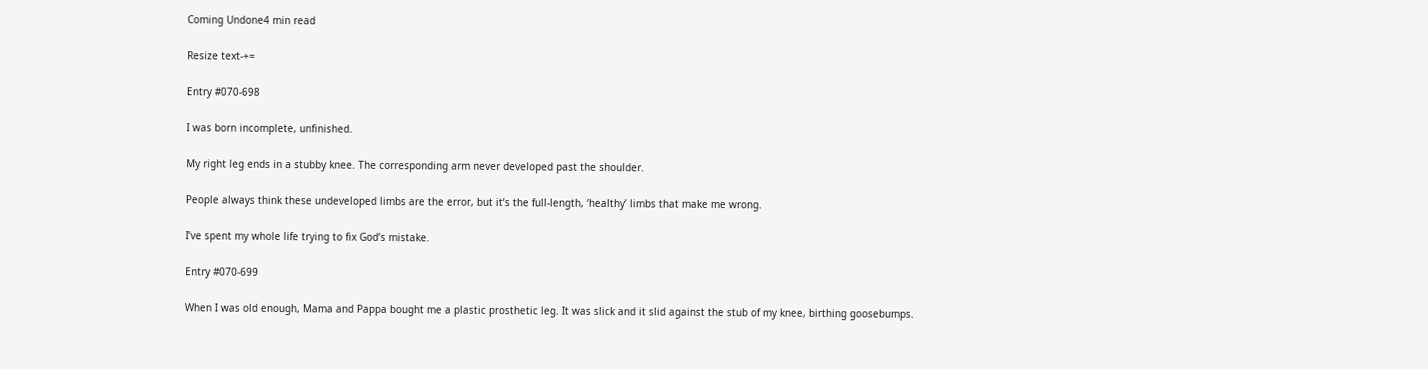Coming Undone4 min read

Resize text-+=

Entry #070-698

I was born incomplete, unfinished.

My right leg ends in a stubby knee. The corresponding arm never developed past the shoulder.

People always think these undeveloped limbs are the error, but it’s the full-length, ‘healthy’ limbs that make me wrong.

I’ve spent my whole life trying to fix God’s mistake.

Entry #070-699

When I was old enough, Mama and Pappa bought me a plastic prosthetic leg. It was slick and it slid against the stub of my knee, birthing goosebumps.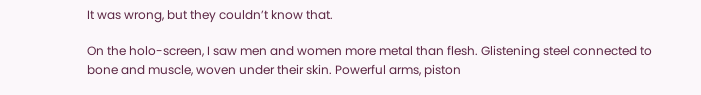It was wrong, but they couldn’t know that.

On the holo-screen, I saw men and women more metal than flesh. Glistening steel connected to bone and muscle, woven under their skin. Powerful arms, piston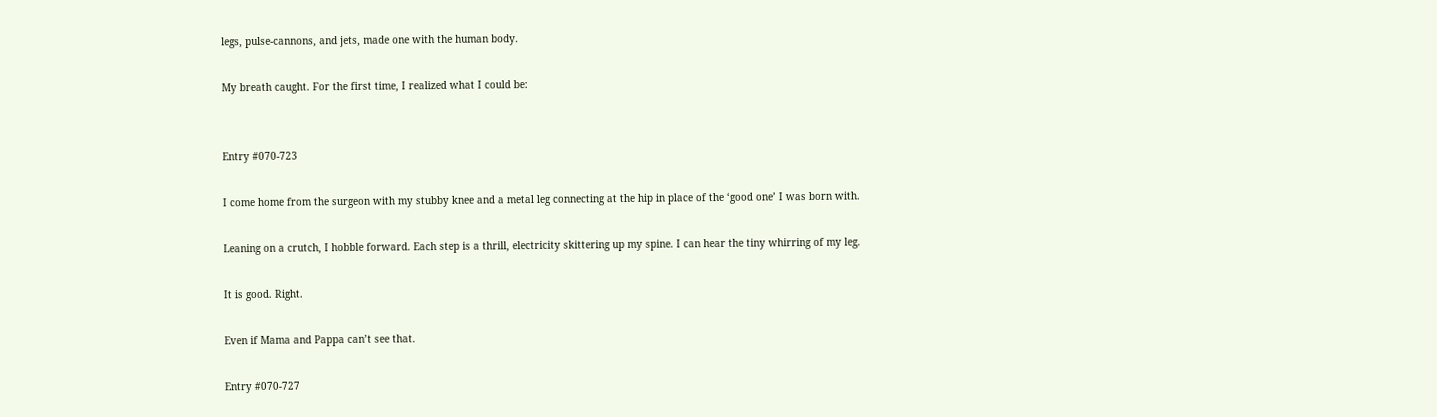legs, pulse-cannons, and jets, made one with the human body.

My breath caught. For the first time, I realized what I could be:


Entry #070-723

I come home from the surgeon with my stubby knee and a metal leg connecting at the hip in place of the ‘good one’ I was born with.

Leaning on a crutch, I hobble forward. Each step is a thrill, electricity skittering up my spine. I can hear the tiny whirring of my leg.

It is good. Right.

Even if Mama and Pappa can’t see that.

Entry #070-727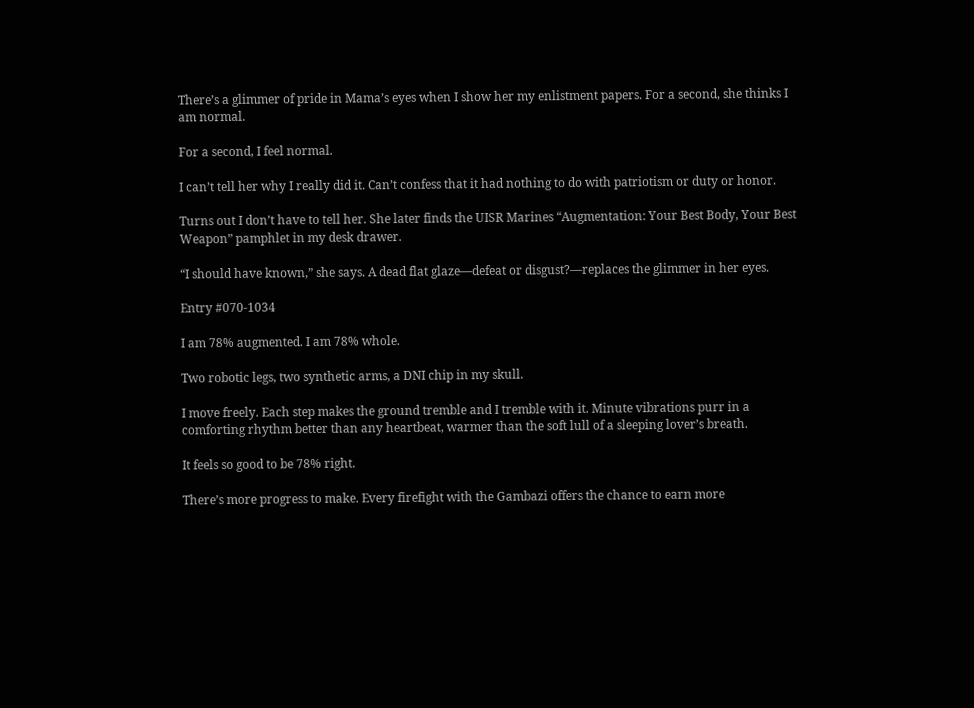There’s a glimmer of pride in Mama’s eyes when I show her my enlistment papers. For a second, she thinks I am normal.

For a second, I feel normal.

I can’t tell her why I really did it. Can’t confess that it had nothing to do with patriotism or duty or honor.

Turns out I don’t have to tell her. She later finds the UISR Marines “Augmentation: Your Best Body, Your Best Weapon” pamphlet in my desk drawer.

“I should have known,” she says. A dead flat glaze—defeat or disgust?—replaces the glimmer in her eyes.

Entry #070-1034

I am 78% augmented. I am 78% whole.

Two robotic legs, two synthetic arms, a DNI chip in my skull.

I move freely. Each step makes the ground tremble and I tremble with it. Minute vibrations purr in a comforting rhythm better than any heartbeat, warmer than the soft lull of a sleeping lover’s breath.

It feels so good to be 78% right.

There’s more progress to make. Every firefight with the Gambazi offers the chance to earn more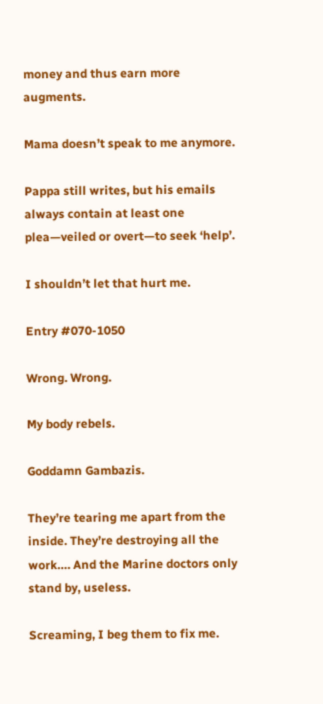money and thus earn more augments.

Mama doesn’t speak to me anymore.

Pappa still writes, but his emails always contain at least one plea—veiled or overt—to seek ‘help’.

I shouldn’t let that hurt me.

Entry #070-1050

Wrong. Wrong.

My body rebels.

Goddamn Gambazis.

They’re tearing me apart from the inside. They’re destroying all the work…. And the Marine doctors only stand by, useless.

Screaming, I beg them to fix me.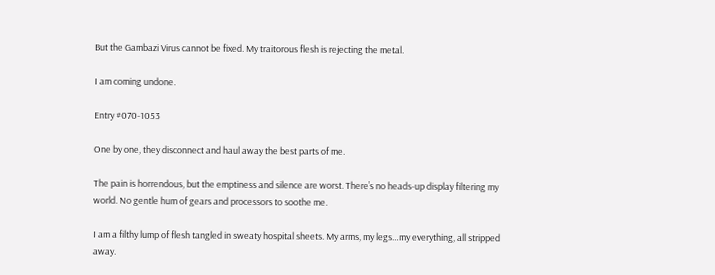But the Gambazi Virus cannot be fixed. My traitorous flesh is rejecting the metal.

I am coming undone.

Entry #070-1053

One by one, they disconnect and haul away the best parts of me.

The pain is horrendous, but the emptiness and silence are worst. There’s no heads-up display filtering my world. No gentle hum of gears and processors to soothe me.

I am a filthy lump of flesh tangled in sweaty hospital sheets. My arms, my legs…my everything, all stripped away.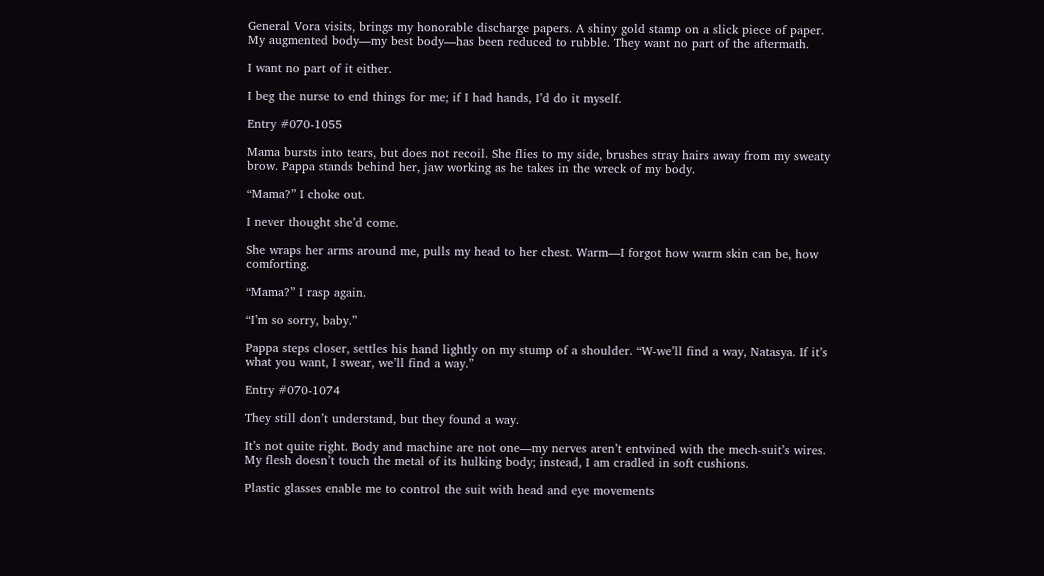General Vora visits, brings my honorable discharge papers. A shiny gold stamp on a slick piece of paper. My augmented body—my best body—has been reduced to rubble. They want no part of the aftermath.

I want no part of it either.

I beg the nurse to end things for me; if I had hands, I’d do it myself.

Entry #070-1055

Mama bursts into tears, but does not recoil. She flies to my side, brushes stray hairs away from my sweaty brow. Pappa stands behind her, jaw working as he takes in the wreck of my body.

“Mama?” I choke out.

I never thought she’d come.

She wraps her arms around me, pulls my head to her chest. Warm—I forgot how warm skin can be, how comforting.

“Mama?” I rasp again.

“I’m so sorry, baby.”

Pappa steps closer, settles his hand lightly on my stump of a shoulder. “W-we’ll find a way, Natasya. If it’s what you want, I swear, we’ll find a way.”

Entry #070-1074

They still don’t understand, but they found a way.

It’s not quite right. Body and machine are not one—my nerves aren’t entwined with the mech-suit’s wires. My flesh doesn’t touch the metal of its hulking body; instead, I am cradled in soft cushions.

Plastic glasses enable me to control the suit with head and eye movements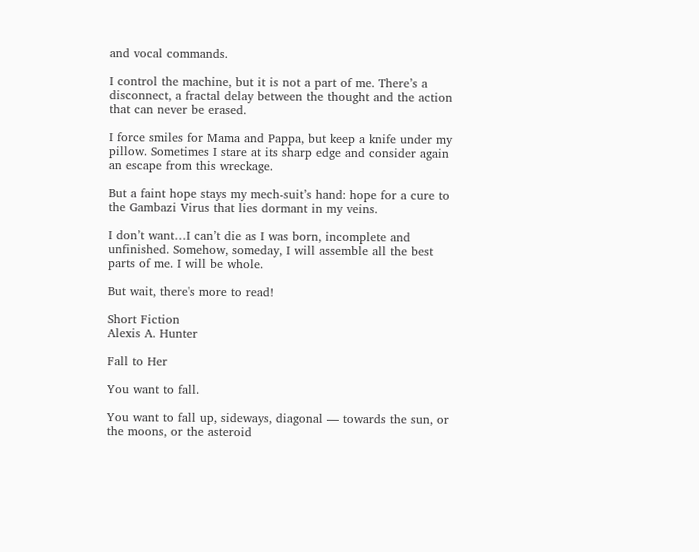and vocal commands.

I control the machine, but it is not a part of me. There’s a disconnect, a fractal delay between the thought and the action that can never be erased.

I force smiles for Mama and Pappa, but keep a knife under my pillow. Sometimes I stare at its sharp edge and consider again an escape from this wreckage.

But a faint hope stays my mech-suit’s hand: hope for a cure to the Gambazi Virus that lies dormant in my veins.

I don’t want…I can’t die as I was born, incomplete and unfinished. Somehow, someday, I will assemble all the best parts of me. I will be whole.

But wait, there's more to read!

Short Fiction
Alexis A. Hunter

Fall to Her

You want to fall.

You want to fall up, sideways, diagonal — towards the sun, or the moons, or the asteroid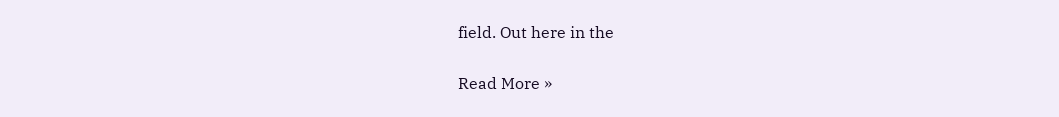field. Out here in the

Read More »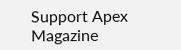Support Apex Magazine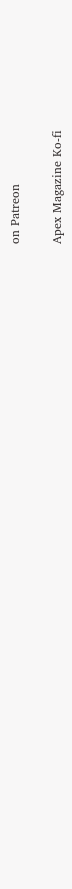on Patreon

Apex Magazine Ko-fi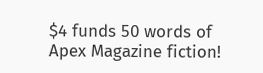$4 funds 50 words of Apex Magazine fiction!